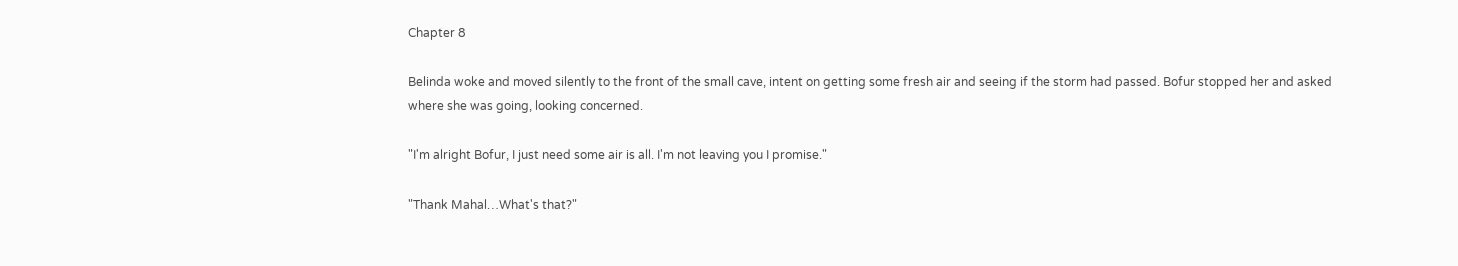Chapter 8

Belinda woke and moved silently to the front of the small cave, intent on getting some fresh air and seeing if the storm had passed. Bofur stopped her and asked where she was going, looking concerned.

"I'm alright Bofur, I just need some air is all. I'm not leaving you I promise."

"Thank Mahal…What's that?"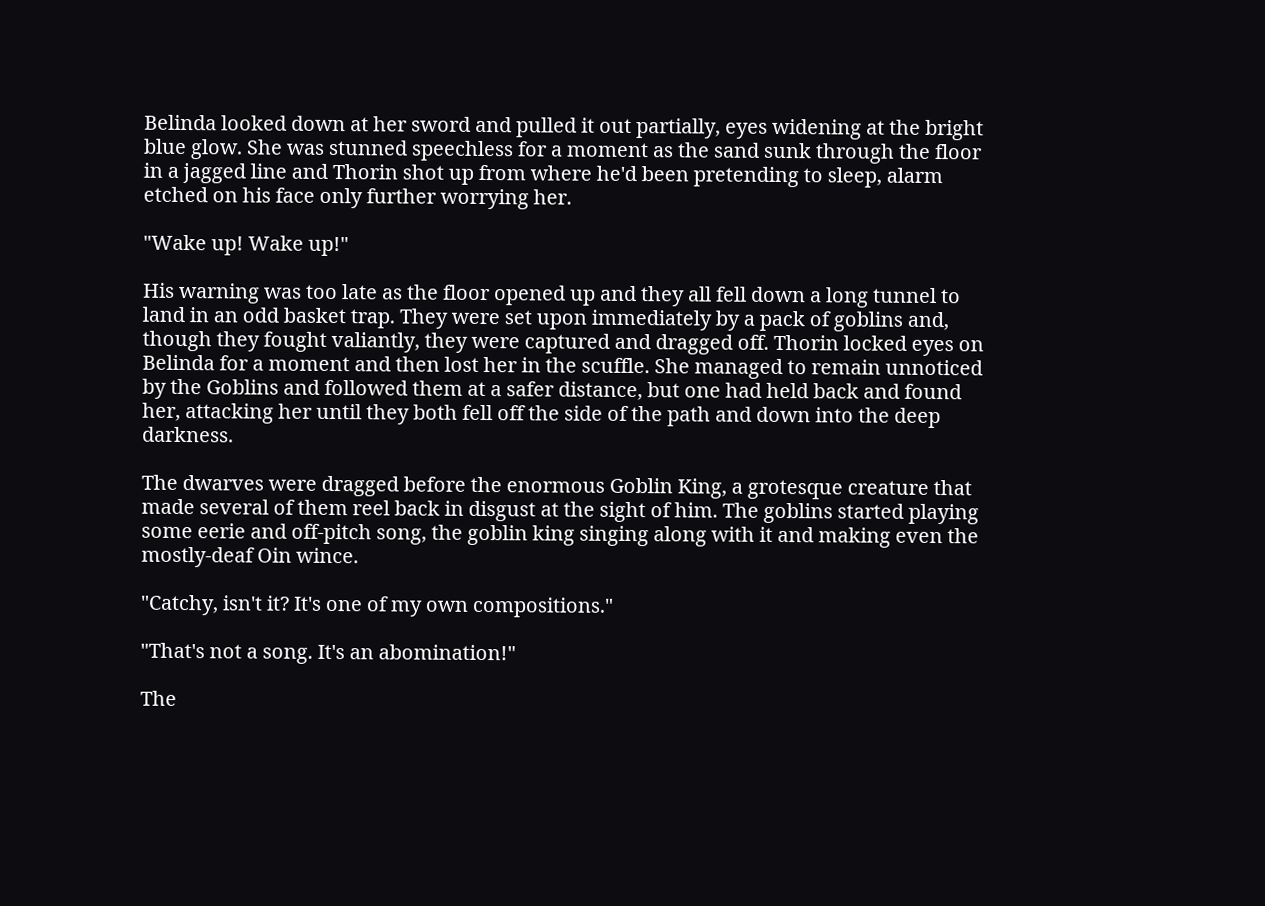Belinda looked down at her sword and pulled it out partially, eyes widening at the bright blue glow. She was stunned speechless for a moment as the sand sunk through the floor in a jagged line and Thorin shot up from where he'd been pretending to sleep, alarm etched on his face only further worrying her.

"Wake up! Wake up!"

His warning was too late as the floor opened up and they all fell down a long tunnel to land in an odd basket trap. They were set upon immediately by a pack of goblins and, though they fought valiantly, they were captured and dragged off. Thorin locked eyes on Belinda for a moment and then lost her in the scuffle. She managed to remain unnoticed by the Goblins and followed them at a safer distance, but one had held back and found her, attacking her until they both fell off the side of the path and down into the deep darkness.

The dwarves were dragged before the enormous Goblin King, a grotesque creature that made several of them reel back in disgust at the sight of him. The goblins started playing some eerie and off-pitch song, the goblin king singing along with it and making even the mostly-deaf Oin wince.

"Catchy, isn't it? It's one of my own compositions."

"That's not a song. It's an abomination!"

The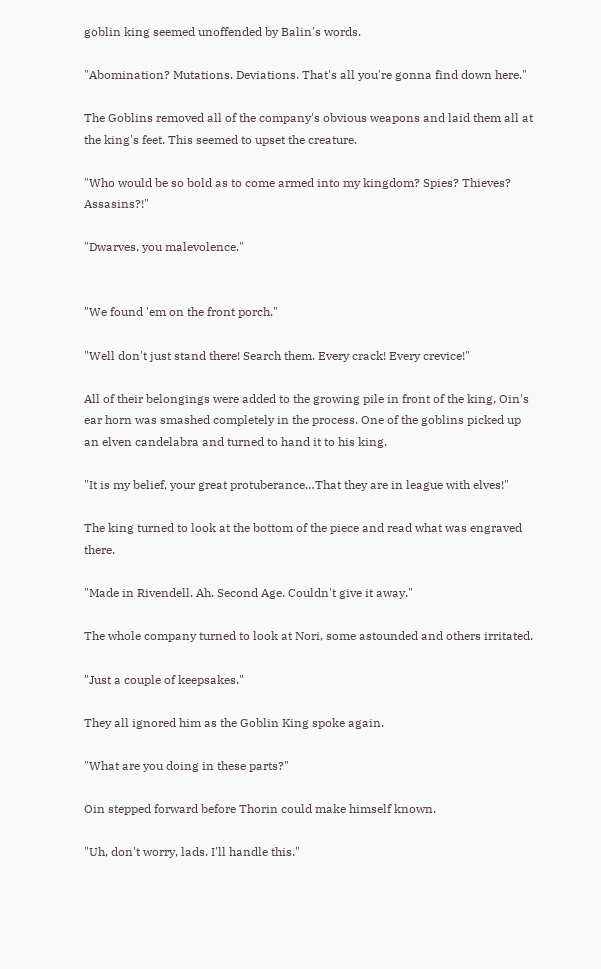goblin king seemed unoffended by Balin's words.

"Abomination? Mutations. Deviations. That's all you're gonna find down here."

The Goblins removed all of the company's obvious weapons and laid them all at the king's feet. This seemed to upset the creature.

"Who would be so bold as to come armed into my kingdom? Spies? Thieves? Assasins?!"

"Dwarves, you malevolence."


"We found 'em on the front porch."

"Well don't just stand there! Search them. Every crack! Every crevice!"

All of their belongings were added to the growing pile in front of the king, Oin's ear horn was smashed completely in the process. One of the goblins picked up an elven candelabra and turned to hand it to his king.

"It is my belief, your great protuberance…That they are in league with elves!"

The king turned to look at the bottom of the piece and read what was engraved there.

"Made in Rivendell. Ah. Second Age. Couldn't give it away."

The whole company turned to look at Nori, some astounded and others irritated.

"Just a couple of keepsakes."

They all ignored him as the Goblin King spoke again.

"What are you doing in these parts?"

Oin stepped forward before Thorin could make himself known.

"Uh, don't worry, lads. I'll handle this."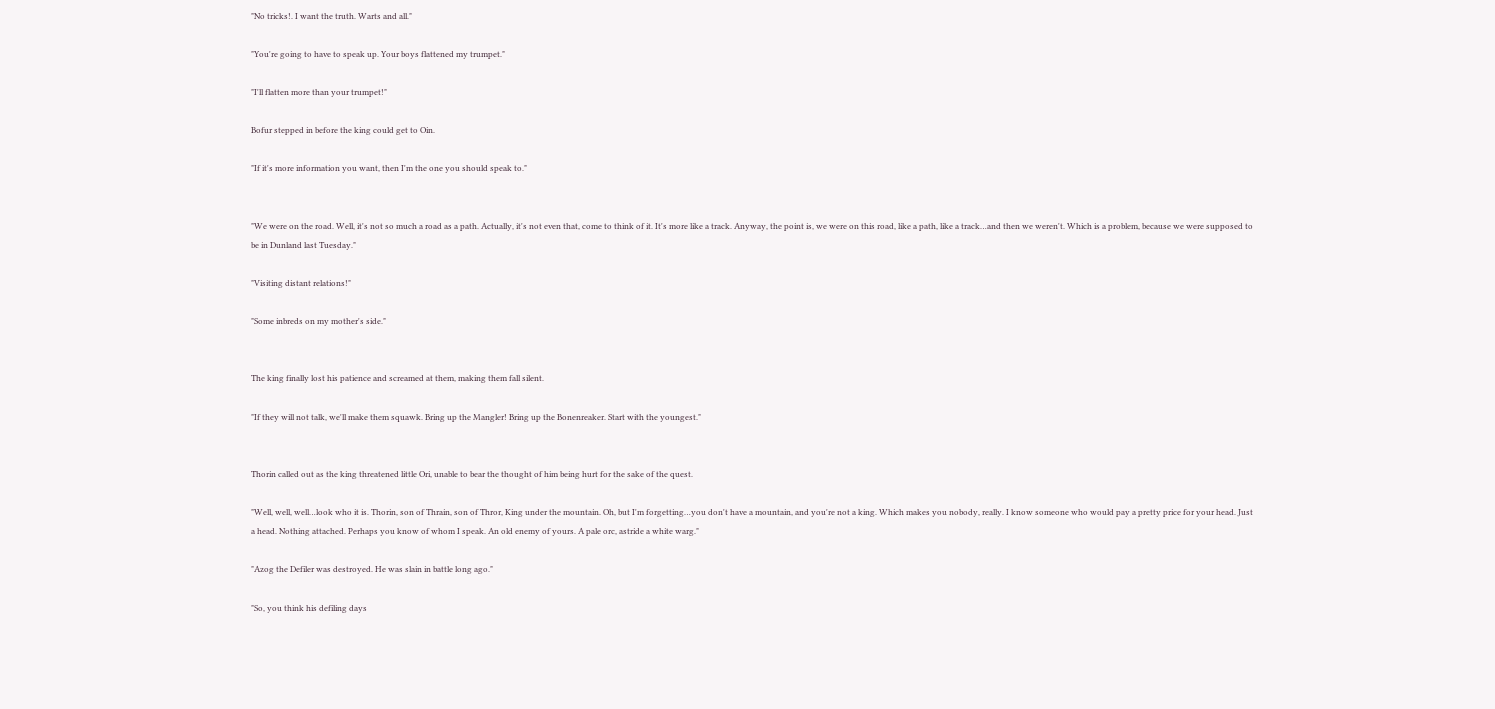"No tricks!. I want the truth. Warts and all."

"You're going to have to speak up. Your boys flattened my trumpet."

"I'll flatten more than your trumpet!"

Bofur stepped in before the king could get to Oin.

"If it's more information you want, then I'm the one you should speak to."


"We were on the road. Well, it's not so much a road as a path. Actually, it's not even that, come to think of it. It's more like a track. Anyway, the point is, we were on this road, like a path, like a track…and then we weren't. Which is a problem, because we were supposed to be in Dunland last Tuesday."

"Visiting distant relations!"

"Some inbreds on my mother's side."


The king finally lost his patience and screamed at them, making them fall silent.

"If they will not talk, we'll make them squawk. Bring up the Mangler! Bring up the Bonenreaker. Start with the youngest."


Thorin called out as the king threatened little Ori, unable to bear the thought of him being hurt for the sake of the quest.

"Well, well, well…look who it is. Thorin, son of Thrain, son of Thror, King under the mountain. Oh, but I'm forgetting…you don't have a mountain, and you're not a king. Which makes you nobody, really. I know someone who would pay a pretty price for your head. Just a head. Nothing attached. Perhaps you know of whom I speak. An old enemy of yours. A pale orc, astride a white warg."

"Azog the Defiler was destroyed. He was slain in battle long ago."

"So, you think his defiling days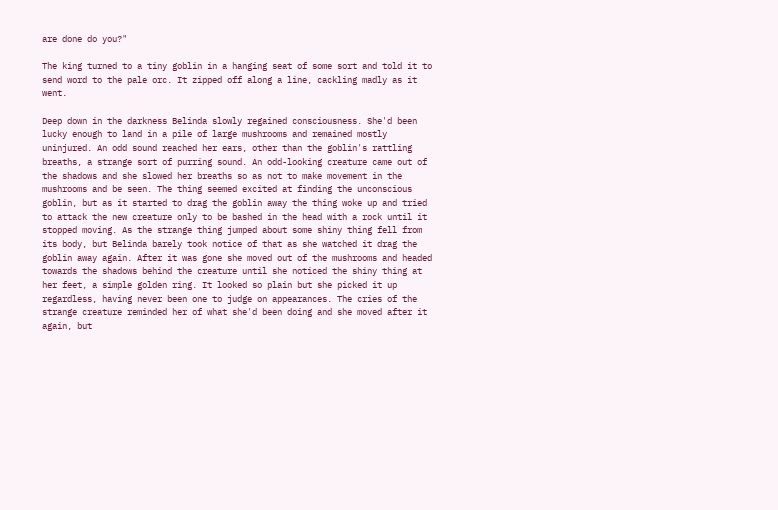are done do you?"

The king turned to a tiny goblin in a hanging seat of some sort and told it to send word to the pale orc. It zipped off along a line, cackling madly as it went.

Deep down in the darkness Belinda slowly regained consciousness. She'd been lucky enough to land in a pile of large mushrooms and remained mostly uninjured. An odd sound reached her ears, other than the goblin's rattling breaths, a strange sort of purring sound. An odd-looking creature came out of the shadows and she slowed her breaths so as not to make movement in the mushrooms and be seen. The thing seemed excited at finding the unconscious goblin, but as it started to drag the goblin away the thing woke up and tried to attack the new creature only to be bashed in the head with a rock until it stopped moving. As the strange thing jumped about some shiny thing fell from its body, but Belinda barely took notice of that as she watched it drag the goblin away again. After it was gone she moved out of the mushrooms and headed towards the shadows behind the creature until she noticed the shiny thing at her feet, a simple golden ring. It looked so plain but she picked it up regardless, having never been one to judge on appearances. The cries of the strange creature reminded her of what she'd been doing and she moved after it again, but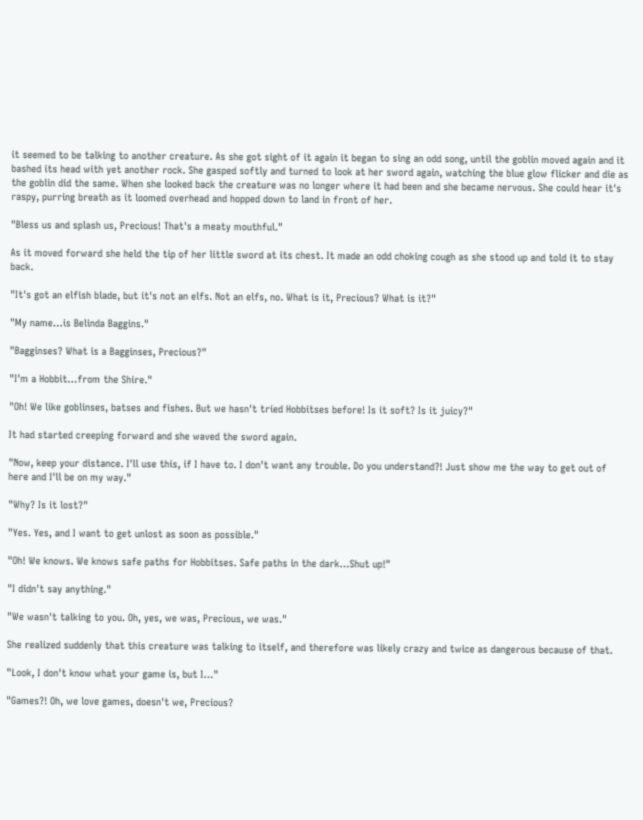it seemed to be talking to another creature. As she got sight of it again it began to sing an odd song, until the goblin moved again and it bashed its head with yet another rock. She gasped softly and turned to look at her sword again, watching the blue glow flicker and die as the goblin did the same. When she looked back the creature was no longer where it had been and she became nervous. She could hear it's raspy, purring breath as it loomed overhead and hopped down to land in front of her.

"Bless us and splash us, Precious! That's a meaty mouthful."

As it moved forward she held the tip of her little sword at its chest. It made an odd choking cough as she stood up and told it to stay back.

"It's got an elfish blade, but it's not an elfs. Not an elfs, no. What is it, Precious? What is it?"

"My name…is Belinda Baggins."

"Bagginses? What is a Bagginses, Precious?"

"I'm a Hobbit…from the Shire."

"Oh! We like goblinses, batses and fishes. But we hasn't tried Hobbitses before! Is it soft? Is it juicy?"

It had started creeping forward and she waved the sword again.

"Now, keep your distance. I'll use this, if I have to. I don't want any trouble. Do you understand?! Just show me the way to get out of here and I'll be on my way."

"Why? Is it lost?"

"Yes. Yes, and I want to get unlost as soon as possible."

"Oh! We knows. We knows safe paths for Hobbitses. Safe paths in the dark…Shut up!"

"I didn't say anything."

"We wasn't talking to you. Oh, yes, we was, Precious, we was."

She realized suddenly that this creature was talking to itself, and therefore was likely crazy and twice as dangerous because of that.

"Look, I don't know what your game is, but I…"

"Games?! Oh, we love games, doesn't we, Precious?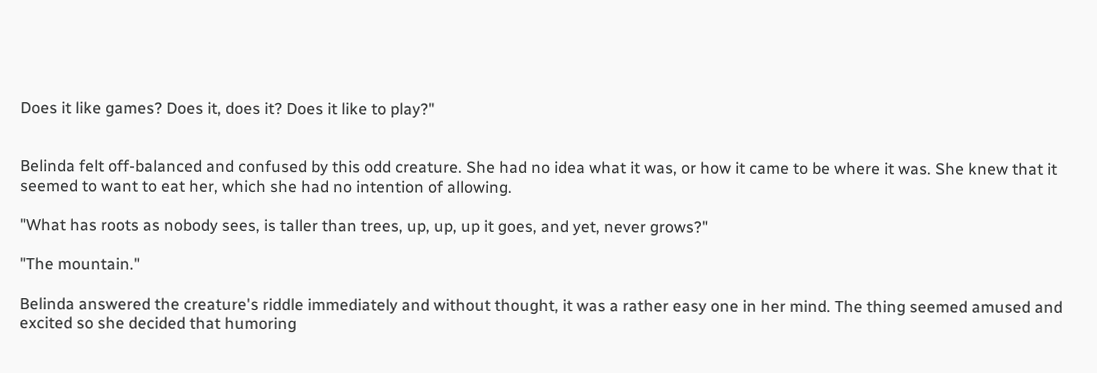Does it like games? Does it, does it? Does it like to play?"


Belinda felt off-balanced and confused by this odd creature. She had no idea what it was, or how it came to be where it was. She knew that it seemed to want to eat her, which she had no intention of allowing.

"What has roots as nobody sees, is taller than trees, up, up, up it goes, and yet, never grows?"

"The mountain."

Belinda answered the creature's riddle immediately and without thought, it was a rather easy one in her mind. The thing seemed amused and excited so she decided that humoring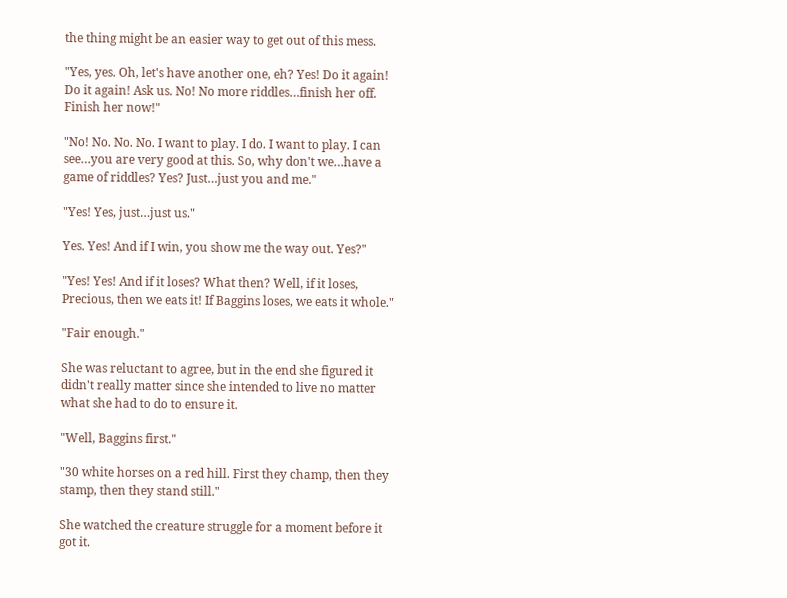the thing might be an easier way to get out of this mess.

"Yes, yes. Oh, let's have another one, eh? Yes! Do it again! Do it again! Ask us. No! No more riddles…finish her off. Finish her now!"

"No! No. No. No. I want to play. I do. I want to play. I can see…you are very good at this. So, why don't we…have a game of riddles? Yes? Just…just you and me."

"Yes! Yes, just…just us."

Yes. Yes! And if I win, you show me the way out. Yes?"

"Yes! Yes! And if it loses? What then? Well, if it loses, Precious, then we eats it! If Baggins loses, we eats it whole."

"Fair enough."

She was reluctant to agree, but in the end she figured it didn't really matter since she intended to live no matter what she had to do to ensure it.

"Well, Baggins first."

"30 white horses on a red hill. First they champ, then they stamp, then they stand still."

She watched the creature struggle for a moment before it got it.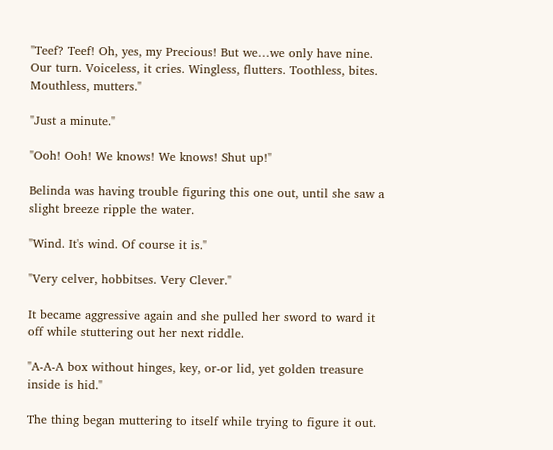"Teef? Teef! Oh, yes, my Precious! But we…we only have nine. Our turn. Voiceless, it cries. Wingless, flutters. Toothless, bites. Mouthless, mutters."

"Just a minute."

"Ooh! Ooh! We knows! We knows! Shut up!"

Belinda was having trouble figuring this one out, until she saw a slight breeze ripple the water.

"Wind. It's wind. Of course it is."

"Very celver, hobbitses. Very Clever."

It became aggressive again and she pulled her sword to ward it off while stuttering out her next riddle.

"A-A-A box without hinges, key, or-or lid, yet golden treasure inside is hid."

The thing began muttering to itself while trying to figure it out.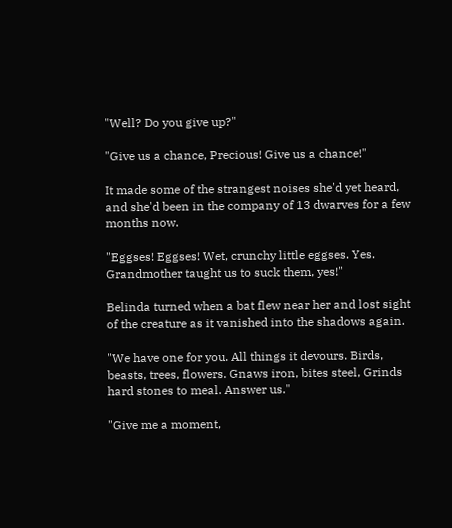"Well? Do you give up?"

"Give us a chance, Precious! Give us a chance!"

It made some of the strangest noises she'd yet heard, and she'd been in the company of 13 dwarves for a few months now.

"Eggses! Eggses! Wet, crunchy little eggses. Yes. Grandmother taught us to suck them, yes!"

Belinda turned when a bat flew near her and lost sight of the creature as it vanished into the shadows again.

"We have one for you. All things it devours. Birds, beasts, trees, flowers. Gnaws iron, bites steel, Grinds hard stones to meal. Answer us."

"Give me a moment,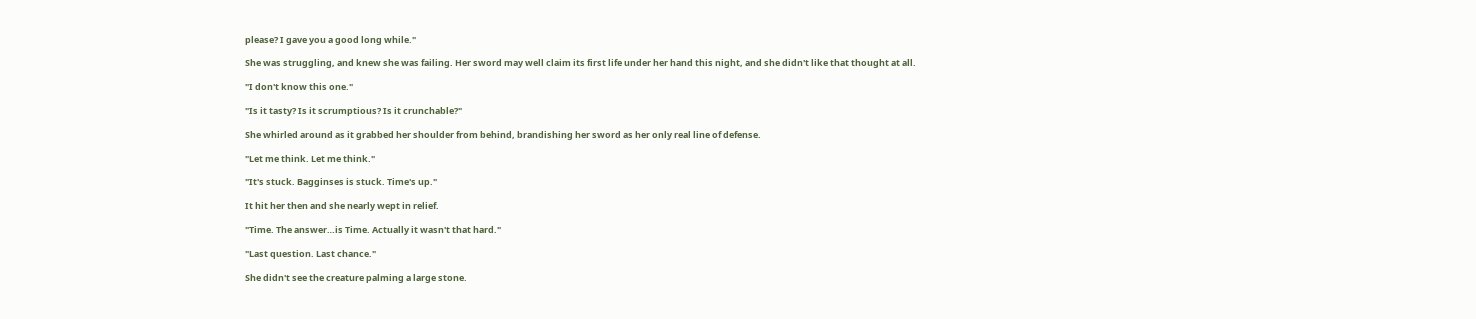please? I gave you a good long while."

She was struggling, and knew she was failing. Her sword may well claim its first life under her hand this night, and she didn't like that thought at all.

"I don't know this one."

"Is it tasty? Is it scrumptious? Is it crunchable?"

She whirled around as it grabbed her shoulder from behind, brandishing her sword as her only real line of defense.

"Let me think. Let me think."

"It's stuck. Bagginses is stuck. Time's up."

It hit her then and she nearly wept in relief.

"Time. The answer…is Time. Actually it wasn't that hard."

"Last question. Last chance."

She didn't see the creature palming a large stone.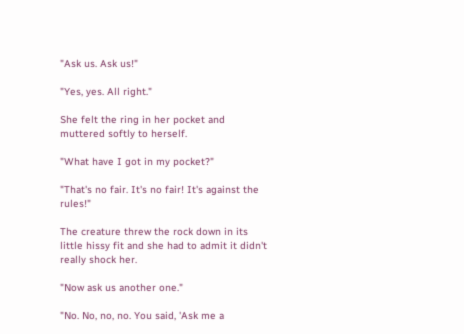"Ask us. Ask us!"

"Yes, yes. All right."

She felt the ring in her pocket and muttered softly to herself.

"What have I got in my pocket?"

"That's no fair. It's no fair! It's against the rules!"

The creature threw the rock down in its little hissy fit and she had to admit it didn't really shock her.

"Now ask us another one."

"No. No, no, no. You said, 'Ask me a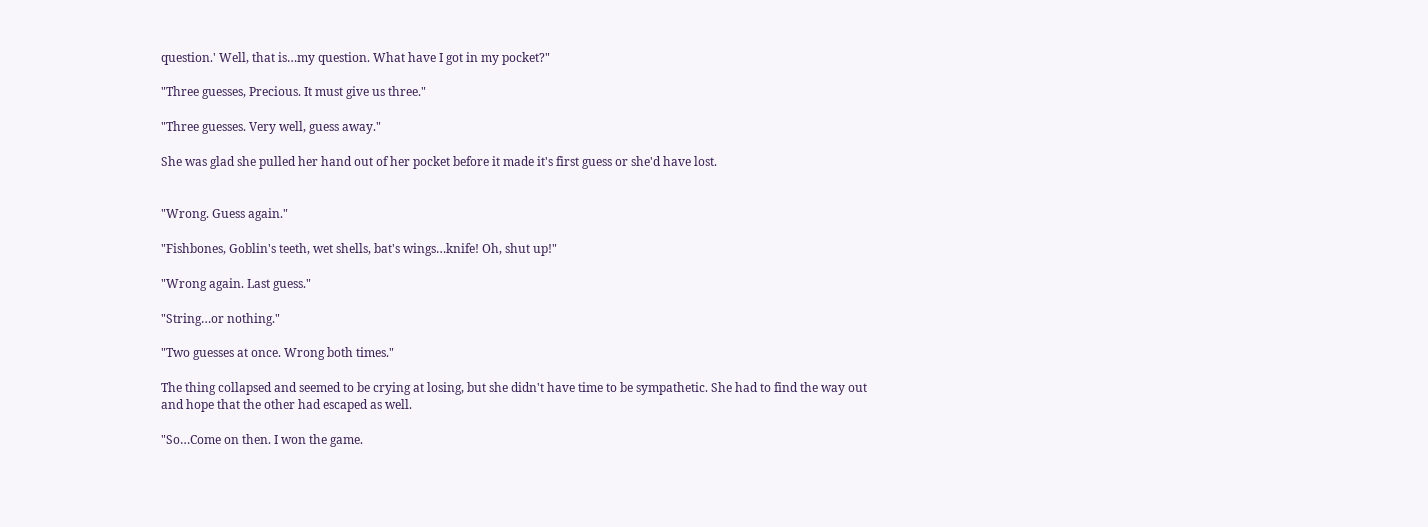question.' Well, that is…my question. What have I got in my pocket?"

"Three guesses, Precious. It must give us three."

"Three guesses. Very well, guess away."

She was glad she pulled her hand out of her pocket before it made it's first guess or she'd have lost.


"Wrong. Guess again."

"Fishbones, Goblin's teeth, wet shells, bat's wings…knife! Oh, shut up!"

"Wrong again. Last guess."

"String…or nothing."

"Two guesses at once. Wrong both times."

The thing collapsed and seemed to be crying at losing, but she didn't have time to be sympathetic. She had to find the way out and hope that the other had escaped as well.

"So…Come on then. I won the game.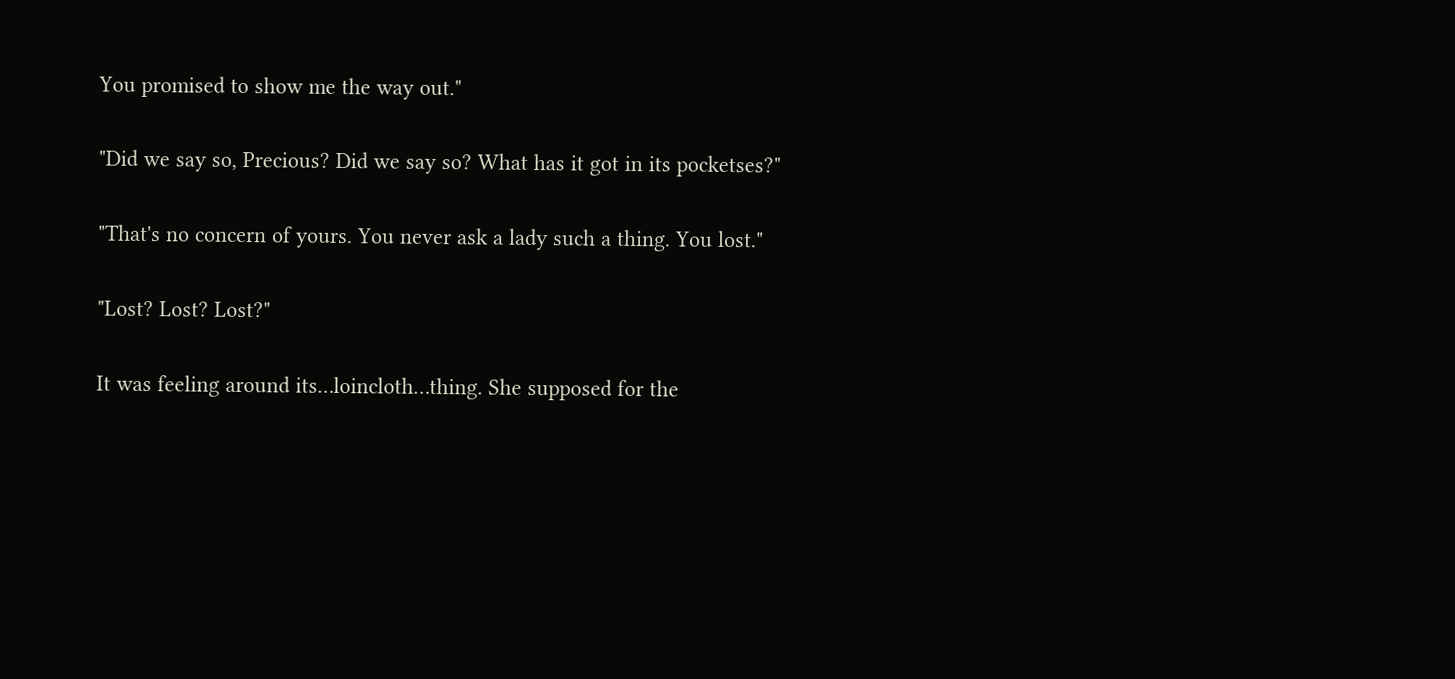You promised to show me the way out."

"Did we say so, Precious? Did we say so? What has it got in its pocketses?"

"That's no concern of yours. You never ask a lady such a thing. You lost."

"Lost? Lost? Lost?"

It was feeling around its…loincloth…thing. She supposed for the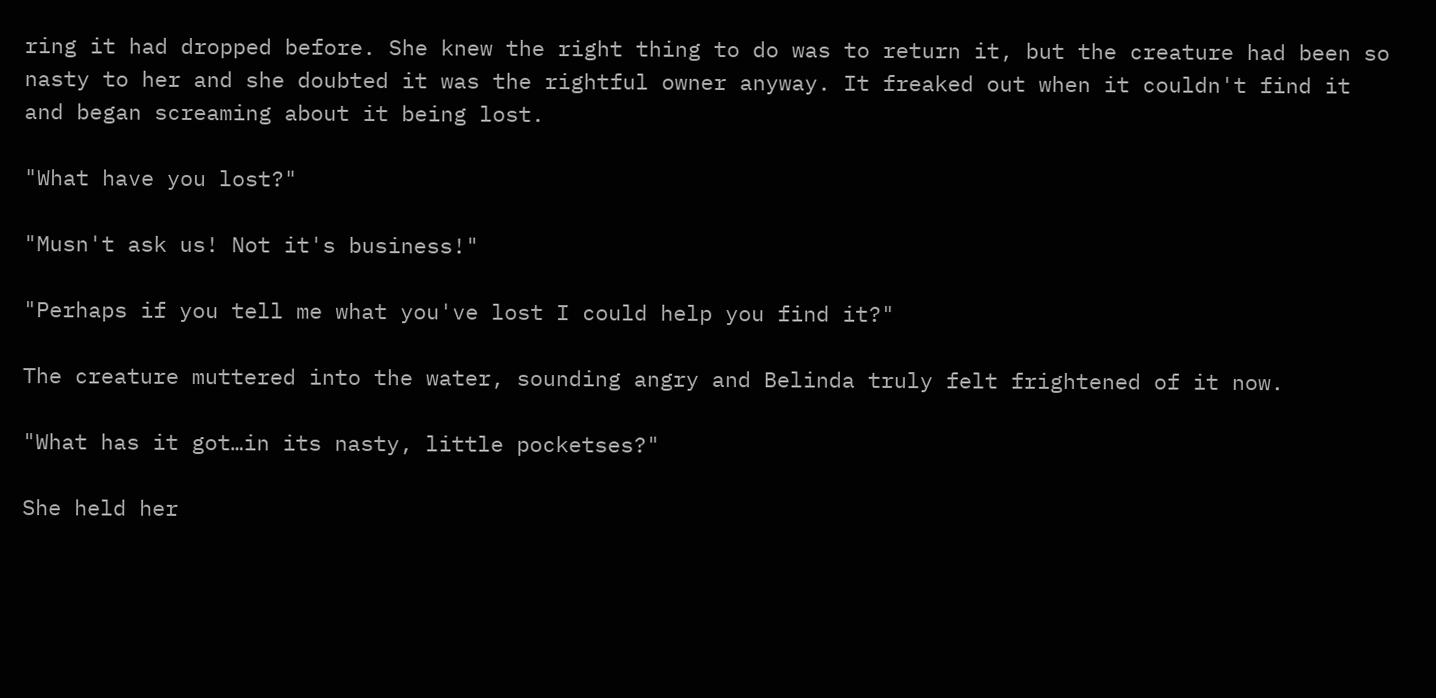ring it had dropped before. She knew the right thing to do was to return it, but the creature had been so nasty to her and she doubted it was the rightful owner anyway. It freaked out when it couldn't find it and began screaming about it being lost.

"What have you lost?"

"Musn't ask us! Not it's business!"

"Perhaps if you tell me what you've lost I could help you find it?"

The creature muttered into the water, sounding angry and Belinda truly felt frightened of it now.

"What has it got…in its nasty, little pocketses?"

She held her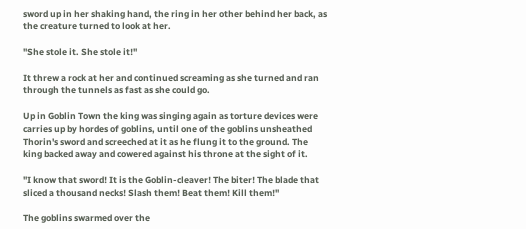sword up in her shaking hand, the ring in her other behind her back, as the creature turned to look at her.

"She stole it. She stole it!"

It threw a rock at her and continued screaming as she turned and ran through the tunnels as fast as she could go.

Up in Goblin Town the king was singing again as torture devices were carries up by hordes of goblins, until one of the goblins unsheathed Thorin's sword and screeched at it as he flung it to the ground. The king backed away and cowered against his throne at the sight of it.

"I know that sword! It is the Goblin-cleaver! The biter! The blade that sliced a thousand necks! Slash them! Beat them! Kill them!"

The goblins swarmed over the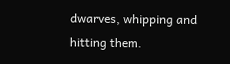dwarves, whipping and hitting them.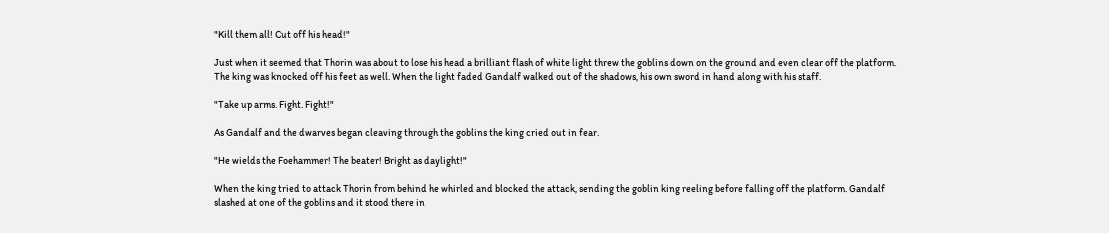"Kill them all! Cut off his head!"

Just when it seemed that Thorin was about to lose his head a brilliant flash of white light threw the goblins down on the ground and even clear off the platform. The king was knocked off his feet as well. When the light faded Gandalf walked out of the shadows, his own sword in hand along with his staff.

"Take up arms. Fight. Fight!"

As Gandalf and the dwarves began cleaving through the goblins the king cried out in fear.

"He wields the Foehammer! The beater! Bright as daylight!"

When the king tried to attack Thorin from behind he whirled and blocked the attack, sending the goblin king reeling before falling off the platform. Gandalf slashed at one of the goblins and it stood there in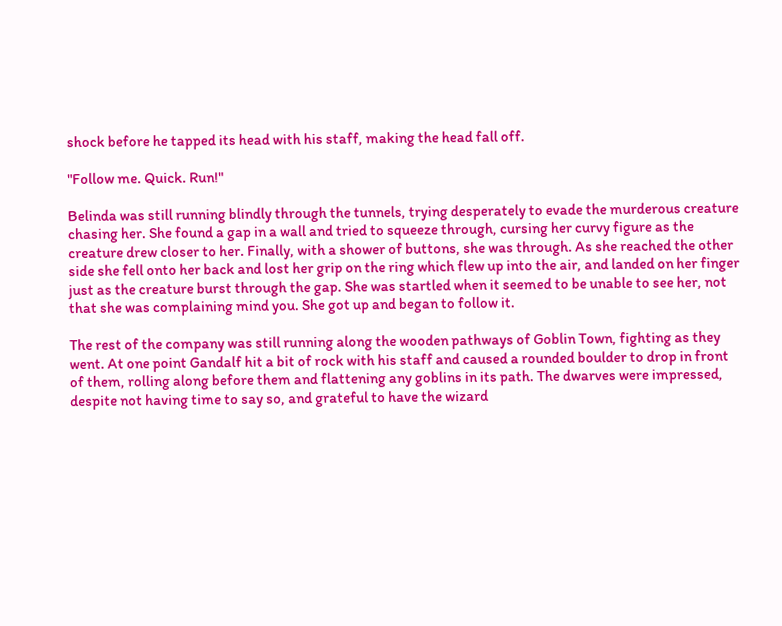shock before he tapped its head with his staff, making the head fall off.

"Follow me. Quick. Run!"

Belinda was still running blindly through the tunnels, trying desperately to evade the murderous creature chasing her. She found a gap in a wall and tried to squeeze through, cursing her curvy figure as the creature drew closer to her. Finally, with a shower of buttons, she was through. As she reached the other side she fell onto her back and lost her grip on the ring which flew up into the air, and landed on her finger just as the creature burst through the gap. She was startled when it seemed to be unable to see her, not that she was complaining mind you. She got up and began to follow it.

The rest of the company was still running along the wooden pathways of Goblin Town, fighting as they went. At one point Gandalf hit a bit of rock with his staff and caused a rounded boulder to drop in front of them, rolling along before them and flattening any goblins in its path. The dwarves were impressed, despite not having time to say so, and grateful to have the wizard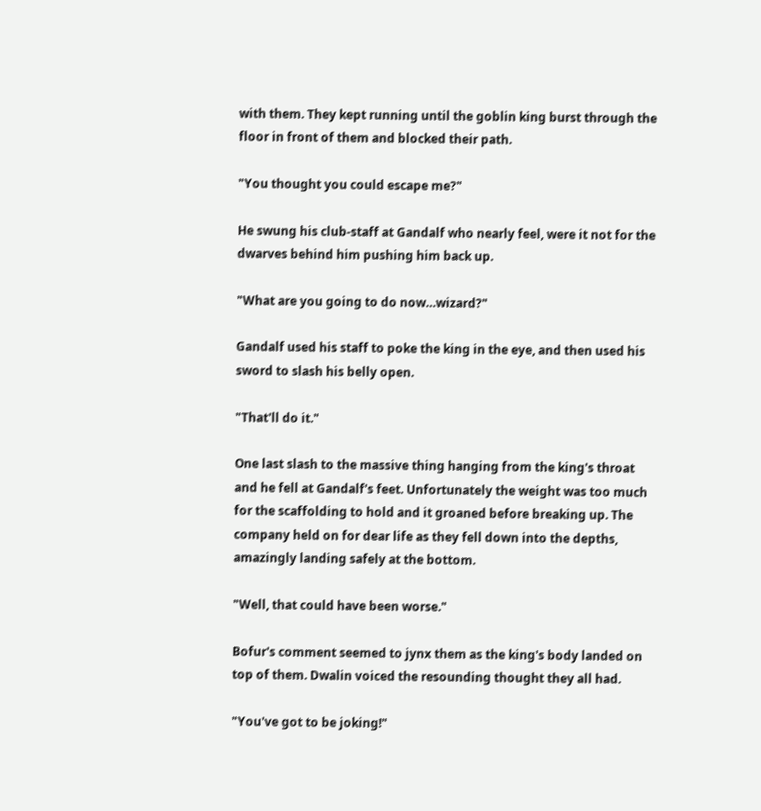with them. They kept running until the goblin king burst through the floor in front of them and blocked their path.

"You thought you could escape me?"

He swung his club-staff at Gandalf who nearly feel, were it not for the dwarves behind him pushing him back up.

"What are you going to do now…wizard?"

Gandalf used his staff to poke the king in the eye, and then used his sword to slash his belly open.

"That'll do it."

One last slash to the massive thing hanging from the king's throat and he fell at Gandalf's feet. Unfortunately the weight was too much for the scaffolding to hold and it groaned before breaking up. The company held on for dear life as they fell down into the depths, amazingly landing safely at the bottom.

"Well, that could have been worse."

Bofur's comment seemed to jynx them as the king's body landed on top of them. Dwalin voiced the resounding thought they all had.

"You've got to be joking!"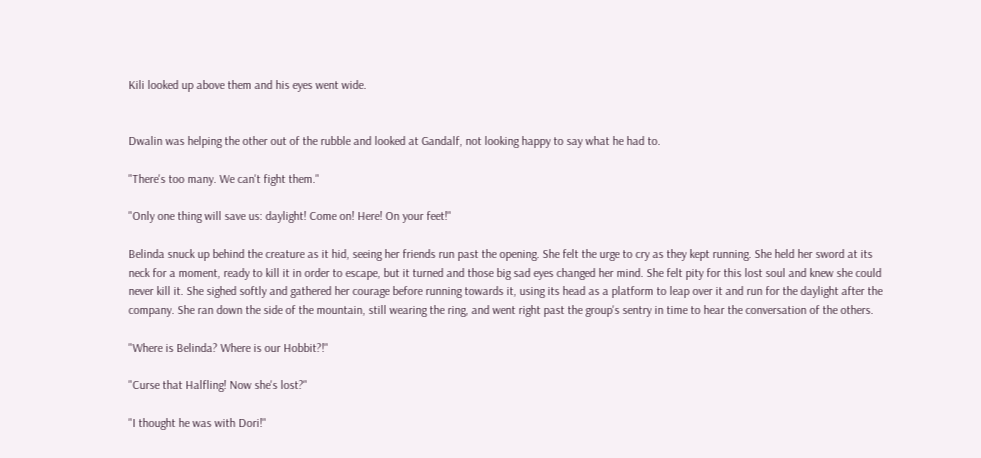Kili looked up above them and his eyes went wide.


Dwalin was helping the other out of the rubble and looked at Gandalf, not looking happy to say what he had to.

"There's too many. We can't fight them."

"Only one thing will save us: daylight! Come on! Here! On your feet!"

Belinda snuck up behind the creature as it hid, seeing her friends run past the opening. She felt the urge to cry as they kept running. She held her sword at its neck for a moment, ready to kill it in order to escape, but it turned and those big sad eyes changed her mind. She felt pity for this lost soul and knew she could never kill it. She sighed softly and gathered her courage before running towards it, using its head as a platform to leap over it and run for the daylight after the company. She ran down the side of the mountain, still wearing the ring, and went right past the group's sentry in time to hear the conversation of the others.

"Where is Belinda? Where is our Hobbit?!"

"Curse that Halfling! Now she's lost?"

"I thought he was with Dori!"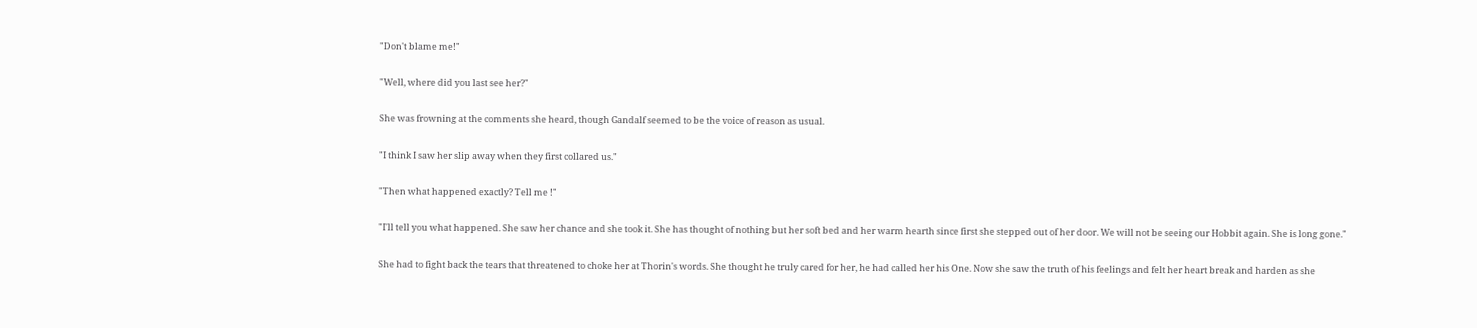"Don't blame me!"

"Well, where did you last see her?"

She was frowning at the comments she heard, though Gandalf seemed to be the voice of reason as usual.

"I think I saw her slip away when they first collared us."

"Then what happened exactly? Tell me !"

"I'll tell you what happened. She saw her chance and she took it. She has thought of nothing but her soft bed and her warm hearth since first she stepped out of her door. We will not be seeing our Hobbit again. She is long gone."

She had to fight back the tears that threatened to choke her at Thorin's words. She thought he truly cared for her, he had called her his One. Now she saw the truth of his feelings and felt her heart break and harden as she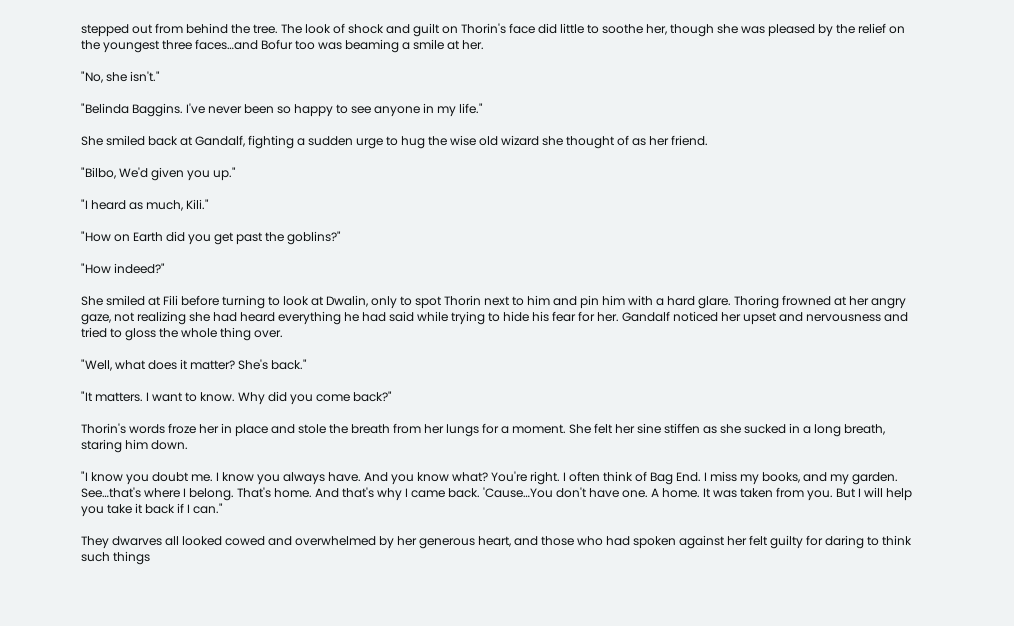stepped out from behind the tree. The look of shock and guilt on Thorin's face did little to soothe her, though she was pleased by the relief on the youngest three faces…and Bofur too was beaming a smile at her.

"No, she isn't."

"Belinda Baggins. I've never been so happy to see anyone in my life."

She smiled back at Gandalf, fighting a sudden urge to hug the wise old wizard she thought of as her friend.

"Bilbo, We'd given you up."

"I heard as much, Kili."

"How on Earth did you get past the goblins?"

"How indeed?"

She smiled at Fili before turning to look at Dwalin, only to spot Thorin next to him and pin him with a hard glare. Thoring frowned at her angry gaze, not realizing she had heard everything he had said while trying to hide his fear for her. Gandalf noticed her upset and nervousness and tried to gloss the whole thing over.

"Well, what does it matter? She's back."

"It matters. I want to know. Why did you come back?"

Thorin's words froze her in place and stole the breath from her lungs for a moment. She felt her sine stiffen as she sucked in a long breath, staring him down.

"I know you doubt me. I know you always have. And you know what? You're right. I often think of Bag End. I miss my books, and my garden. See…that's where I belong. That's home. And that's why I came back. 'Cause…You don't have one. A home. It was taken from you. But I will help you take it back if I can."

They dwarves all looked cowed and overwhelmed by her generous heart, and those who had spoken against her felt guilty for daring to think such things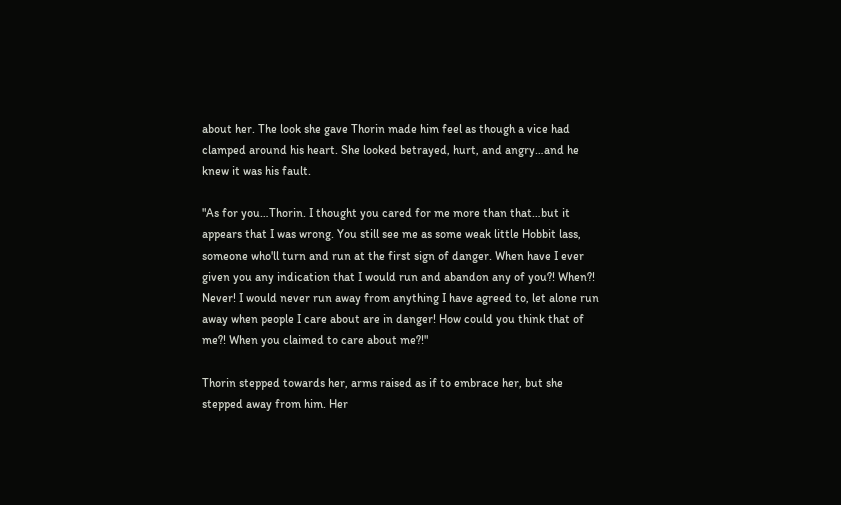about her. The look she gave Thorin made him feel as though a vice had clamped around his heart. She looked betrayed, hurt, and angry…and he knew it was his fault.

"As for you…Thorin. I thought you cared for me more than that…but it appears that I was wrong. You still see me as some weak little Hobbit lass, someone who'll turn and run at the first sign of danger. When have I ever given you any indication that I would run and abandon any of you?! When?! Never! I would never run away from anything I have agreed to, let alone run away when people I care about are in danger! How could you think that of me?! When you claimed to care about me?!"

Thorin stepped towards her, arms raised as if to embrace her, but she stepped away from him. Her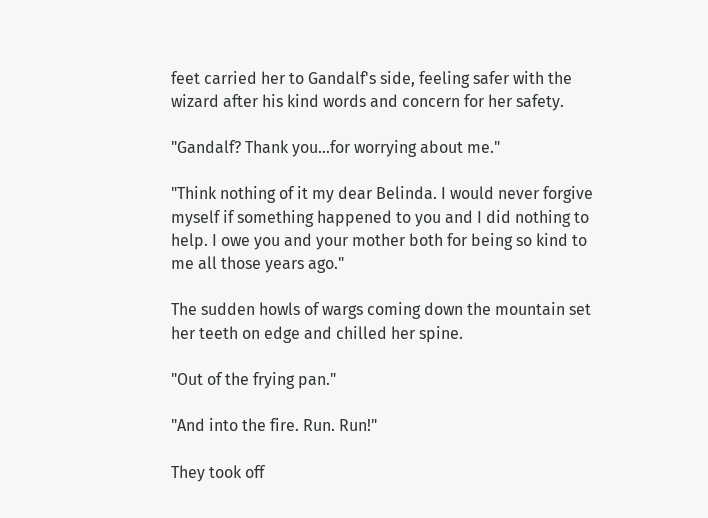feet carried her to Gandalf's side, feeling safer with the wizard after his kind words and concern for her safety.

"Gandalf? Thank you…for worrying about me."

"Think nothing of it my dear Belinda. I would never forgive myself if something happened to you and I did nothing to help. I owe you and your mother both for being so kind to me all those years ago."

The sudden howls of wargs coming down the mountain set her teeth on edge and chilled her spine.

"Out of the frying pan."

"And into the fire. Run. Run!"

They took off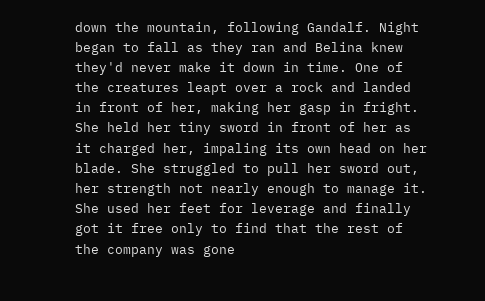down the mountain, following Gandalf. Night began to fall as they ran and Belina knew they'd never make it down in time. One of the creatures leapt over a rock and landed in front of her, making her gasp in fright. She held her tiny sword in front of her as it charged her, impaling its own head on her blade. She struggled to pull her sword out, her strength not nearly enough to manage it. She used her feet for leverage and finally got it free only to find that the rest of the company was gone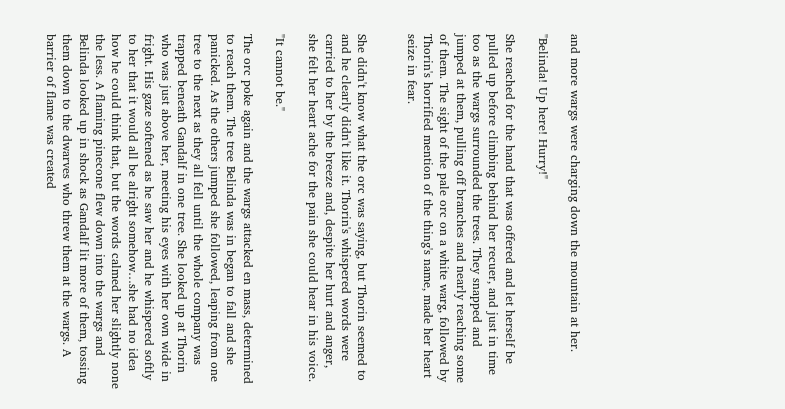and more wargs were charging down the mountain at her.

"Belinda! Up here! Hurry!"

She reached for the hand that was offered and let herself be pulled up before climbing behind her recuer, and just in time too as the wargs surrounded the trees. They snapped and jumped at them, pulling off branches and nearly reaching some of them. The sight of the pale orc on a white warg, followed by Thorin's horrified mention of the thing's name, made her heart seize in fear.


She didn't know what the orc was saying, but Thorin seemed to and he clearly didn't like it. Thorin's whispered words were carried to her by the breeze and, despite her hurt and anger, she felt her heart ache for the pain she could hear in his voice.

"It cannot be."

The orc poke again and the wargs attacked en mass, determined to reach them. The tree Belinda was in began to fall and she panicked. As the others jumped she followed, leaping from one tree to the next as they all fell until the whole company was trapped beneath Gandalf in one tree. She looked up at Thorin who was just above her, meeting his eyes with her own wide in fright. His gaze softened as he saw her and he whispered softly to her that it would all be alright somehow…she had no idea how he could think that, but the words calmed her slightly none the less. A flaming pinecone flew down into the wargs and Belinda looked up in shock as Gandalf lit more of them, tossing them down to the dwarves who threw them at the wargs. A barrier of flame was created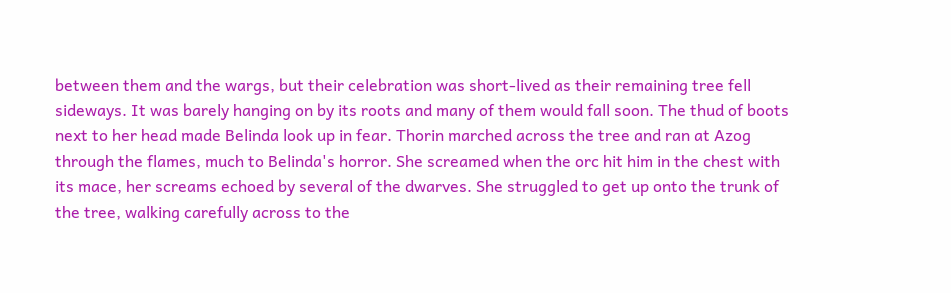between them and the wargs, but their celebration was short-lived as their remaining tree fell sideways. It was barely hanging on by its roots and many of them would fall soon. The thud of boots next to her head made Belinda look up in fear. Thorin marched across the tree and ran at Azog through the flames, much to Belinda's horror. She screamed when the orc hit him in the chest with its mace, her screams echoed by several of the dwarves. She struggled to get up onto the trunk of the tree, walking carefully across to the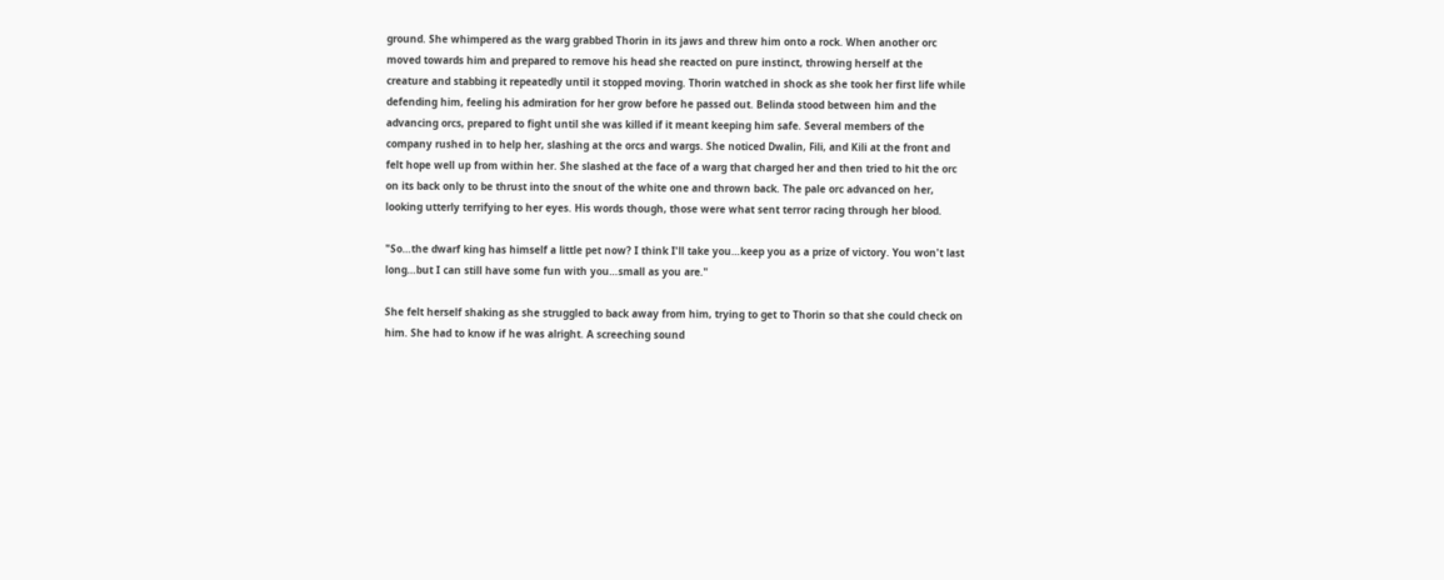ground. She whimpered as the warg grabbed Thorin in its jaws and threw him onto a rock. When another orc moved towards him and prepared to remove his head she reacted on pure instinct, throwing herself at the creature and stabbing it repeatedly until it stopped moving. Thorin watched in shock as she took her first life while defending him, feeling his admiration for her grow before he passed out. Belinda stood between him and the advancing orcs, prepared to fight until she was killed if it meant keeping him safe. Several members of the company rushed in to help her, slashing at the orcs and wargs. She noticed Dwalin, Fili, and Kili at the front and felt hope well up from within her. She slashed at the face of a warg that charged her and then tried to hit the orc on its back only to be thrust into the snout of the white one and thrown back. The pale orc advanced on her, looking utterly terrifying to her eyes. His words though, those were what sent terror racing through her blood.

"So…the dwarf king has himself a little pet now? I think I'll take you…keep you as a prize of victory. You won't last long…but I can still have some fun with you…small as you are."

She felt herself shaking as she struggled to back away from him, trying to get to Thorin so that she could check on him. She had to know if he was alright. A screeching sound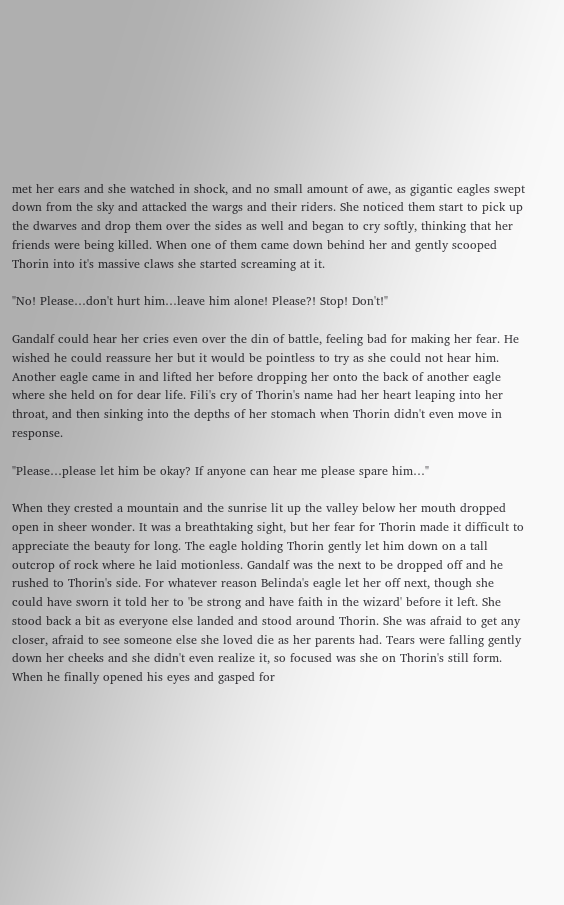met her ears and she watched in shock, and no small amount of awe, as gigantic eagles swept down from the sky and attacked the wargs and their riders. She noticed them start to pick up the dwarves and drop them over the sides as well and began to cry softly, thinking that her friends were being killed. When one of them came down behind her and gently scooped Thorin into it's massive claws she started screaming at it.

"No! Please…don't hurt him…leave him alone! Please?! Stop! Don't!"

Gandalf could hear her cries even over the din of battle, feeling bad for making her fear. He wished he could reassure her but it would be pointless to try as she could not hear him. Another eagle came in and lifted her before dropping her onto the back of another eagle where she held on for dear life. Fili's cry of Thorin's name had her heart leaping into her throat, and then sinking into the depths of her stomach when Thorin didn't even move in response.

"Please…please let him be okay? If anyone can hear me please spare him…"

When they crested a mountain and the sunrise lit up the valley below her mouth dropped open in sheer wonder. It was a breathtaking sight, but her fear for Thorin made it difficult to appreciate the beauty for long. The eagle holding Thorin gently let him down on a tall outcrop of rock where he laid motionless. Gandalf was the next to be dropped off and he rushed to Thorin's side. For whatever reason Belinda's eagle let her off next, though she could have sworn it told her to 'be strong and have faith in the wizard' before it left. She stood back a bit as everyone else landed and stood around Thorin. She was afraid to get any closer, afraid to see someone else she loved die as her parents had. Tears were falling gently down her cheeks and she didn't even realize it, so focused was she on Thorin's still form. When he finally opened his eyes and gasped for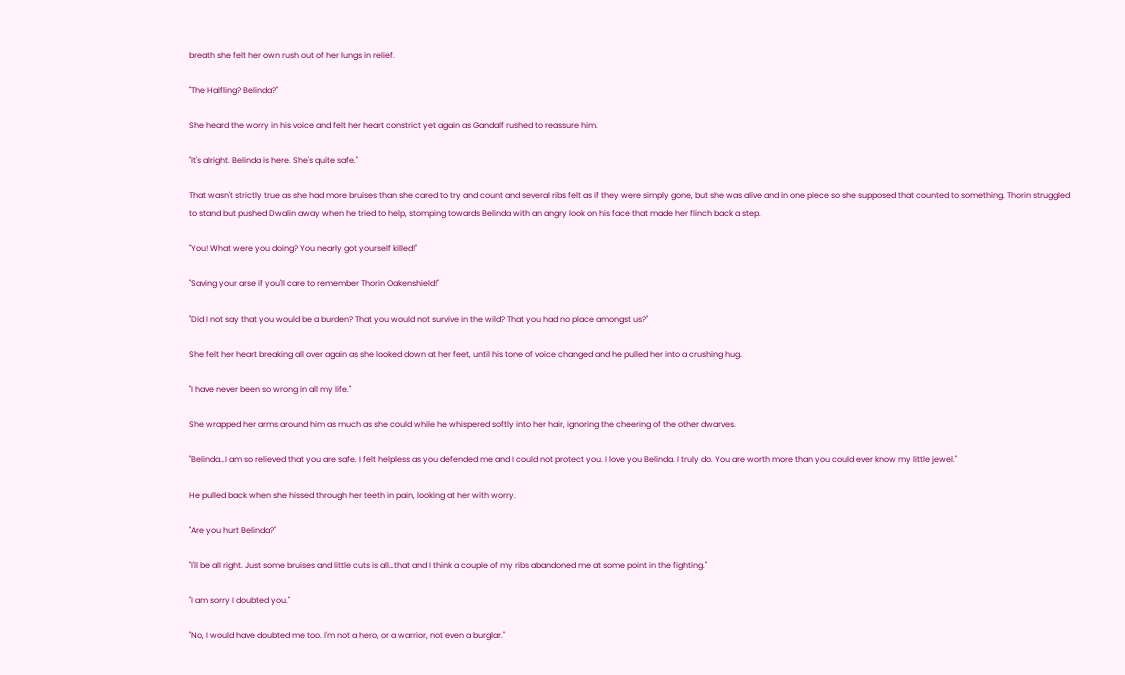breath she felt her own rush out of her lungs in relief.

"The Halfling? Belinda?"

She heard the worry in his voice and felt her heart constrict yet again as Gandalf rushed to reassure him.

"It's alright. Belinda is here. She's quite safe."

That wasn't strictly true as she had more bruises than she cared to try and count and several ribs felt as if they were simply gone, but she was alive and in one piece so she supposed that counted to something. Thorin struggled to stand but pushed Dwalin away when he tried to help, stomping towards Belinda with an angry look on his face that made her flinch back a step.

"You! What were you doing? You nearly got yourself killed!"

"Saving your arse if you'll care to remember Thorin Oakenshield!"

"Did I not say that you would be a burden? That you would not survive in the wild? That you had no place amongst us?"

She felt her heart breaking all over again as she looked down at her feet, until his tone of voice changed and he pulled her into a crushing hug.

"I have never been so wrong in all my life."

She wrapped her arms around him as much as she could while he whispered softly into her hair, ignoring the cheering of the other dwarves.

"Belinda…I am so relieved that you are safe. I felt helpless as you defended me and I could not protect you. I love you Belinda. I truly do. You are worth more than you could ever know my little jewel."

He pulled back when she hissed through her teeth in pain, looking at her with worry.

"Are you hurt Belinda?"

"I'll be all right. Just some bruises and little cuts is all…that and I think a couple of my ribs abandoned me at some point in the fighting."

"I am sorry I doubted you."

"No, I would have doubted me too. I'm not a hero, or a warrior, not even a burglar."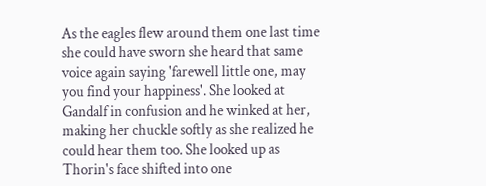As the eagles flew around them one last time she could have sworn she heard that same voice again saying 'farewell little one, may you find your happiness'. She looked at Gandalf in confusion and he winked at her, making her chuckle softly as she realized he could hear them too. She looked up as Thorin's face shifted into one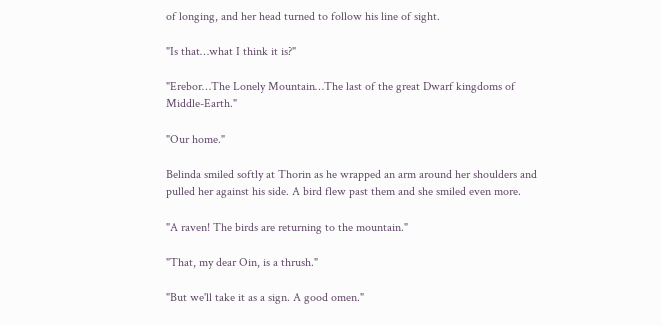of longing, and her head turned to follow his line of sight.

"Is that…what I think it is?"

"Erebor…The Lonely Mountain…The last of the great Dwarf kingdoms of Middle-Earth."

"Our home."

Belinda smiled softly at Thorin as he wrapped an arm around her shoulders and pulled her against his side. A bird flew past them and she smiled even more.

"A raven! The birds are returning to the mountain."

"That, my dear Oin, is a thrush."

"But we'll take it as a sign. A good omen."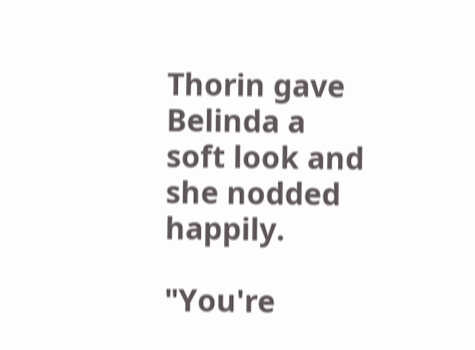Thorin gave Belinda a soft look and she nodded happily.

"You're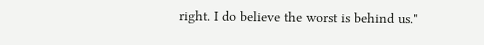right. I do believe the worst is behind us."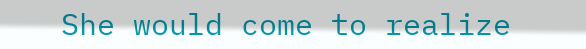She would come to realize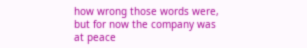how wrong those words were, but for now the company was at peace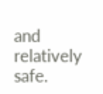and relatively safe.